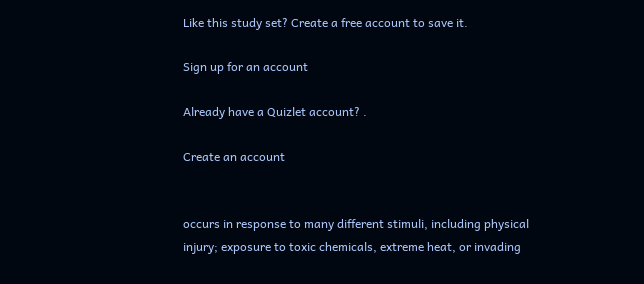Like this study set? Create a free account to save it.

Sign up for an account

Already have a Quizlet account? .

Create an account


occurs in response to many different stimuli, including physical injury; exposure to toxic chemicals, extreme heat, or invading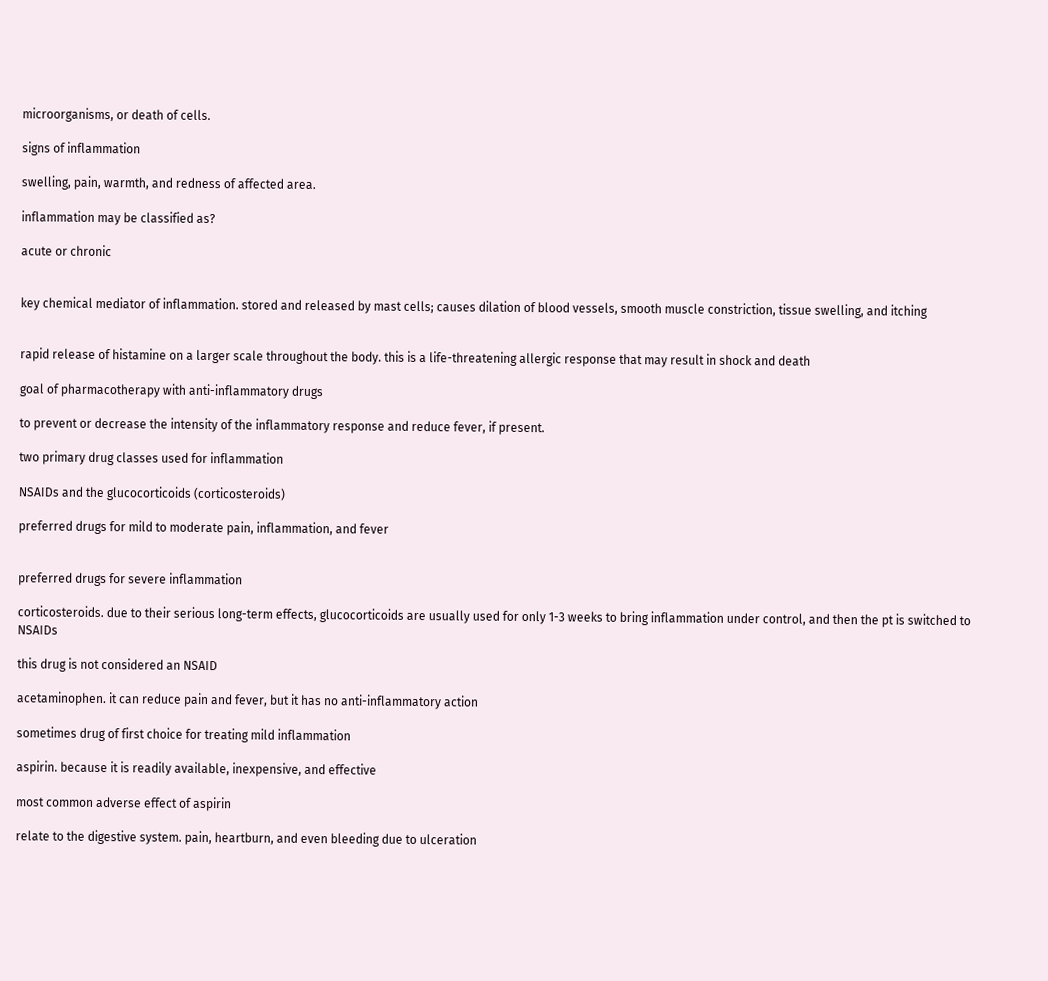microorganisms, or death of cells.

signs of inflammation

swelling, pain, warmth, and redness of affected area.

inflammation may be classified as?

acute or chronic


key chemical mediator of inflammation. stored and released by mast cells; causes dilation of blood vessels, smooth muscle constriction, tissue swelling, and itching


rapid release of histamine on a larger scale throughout the body. this is a life-threatening allergic response that may result in shock and death

goal of pharmacotherapy with anti-inflammatory drugs

to prevent or decrease the intensity of the inflammatory response and reduce fever, if present.

two primary drug classes used for inflammation

NSAIDs and the glucocorticoids (corticosteroids)

preferred drugs for mild to moderate pain, inflammation, and fever


preferred drugs for severe inflammation

corticosteroids. due to their serious long-term effects, glucocorticoids are usually used for only 1-3 weeks to bring inflammation under control, and then the pt is switched to NSAIDs

this drug is not considered an NSAID

acetaminophen. it can reduce pain and fever, but it has no anti-inflammatory action

sometimes drug of first choice for treating mild inflammation

aspirin. because it is readily available, inexpensive, and effective

most common adverse effect of aspirin

relate to the digestive system. pain, heartburn, and even bleeding due to ulceration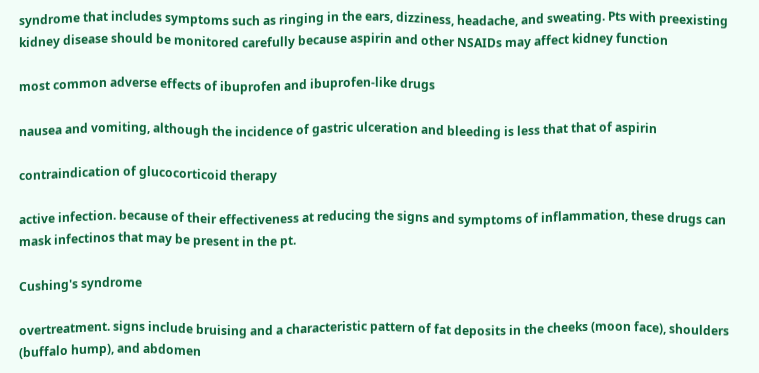syndrome that includes symptoms such as ringing in the ears, dizziness, headache, and sweating. Pts with preexisting kidney disease should be monitored carefully because aspirin and other NSAIDs may affect kidney function

most common adverse effects of ibuprofen and ibuprofen-like drugs

nausea and vomiting, although the incidence of gastric ulceration and bleeding is less that that of aspirin

contraindication of glucocorticoid therapy

active infection. because of their effectiveness at reducing the signs and symptoms of inflammation, these drugs can mask infectinos that may be present in the pt.

Cushing's syndrome

overtreatment. signs include bruising and a characteristic pattern of fat deposits in the cheeks (moon face), shoulders (buffalo hump), and abdomen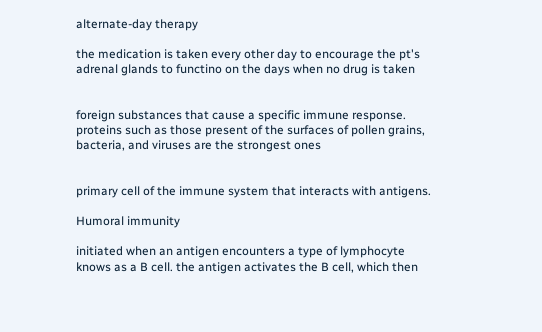alternate-day therapy

the medication is taken every other day to encourage the pt's adrenal glands to functino on the days when no drug is taken


foreign substances that cause a specific immune response. proteins such as those present of the surfaces of pollen grains, bacteria, and viruses are the strongest ones


primary cell of the immune system that interacts with antigens.

Humoral immunity

initiated when an antigen encounters a type of lymphocyte knows as a B cell. the antigen activates the B cell, which then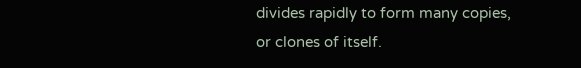divides rapidly to form many copies, or clones of itself.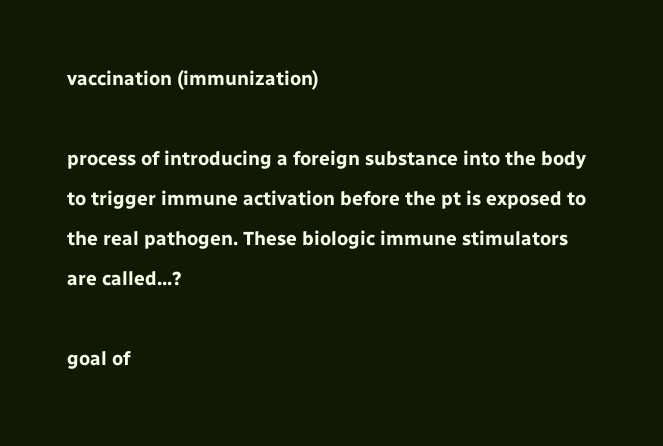vaccination (immunization)

process of introducing a foreign substance into the body to trigger immune activation before the pt is exposed to the real pathogen. These biologic immune stimulators are called...?

goal of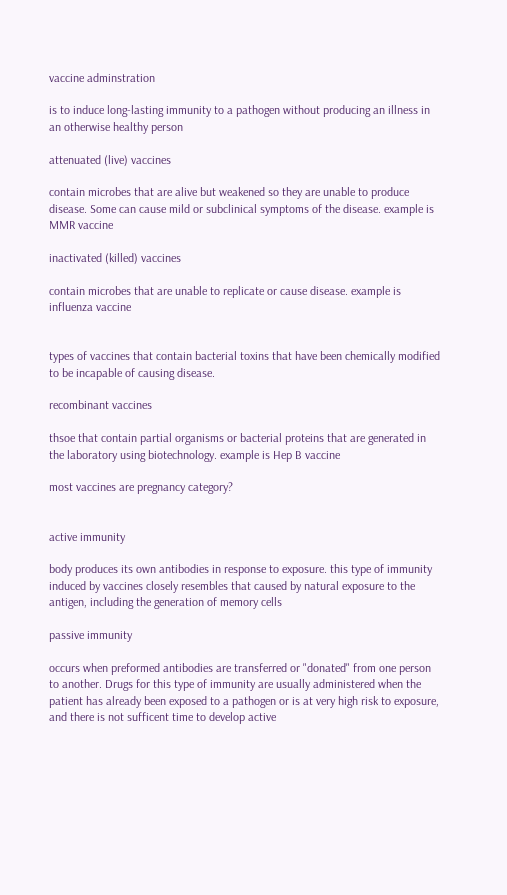vaccine adminstration

is to induce long-lasting immunity to a pathogen without producing an illness in an otherwise healthy person

attenuated (live) vaccines

contain microbes that are alive but weakened so they are unable to produce disease. Some can cause mild or subclinical symptoms of the disease. example is MMR vaccine

inactivated (killed) vaccines

contain microbes that are unable to replicate or cause disease. example is influenza vaccine


types of vaccines that contain bacterial toxins that have been chemically modified to be incapable of causing disease.

recombinant vaccines

thsoe that contain partial organisms or bacterial proteins that are generated in the laboratory using biotechnology. example is Hep B vaccine

most vaccines are pregnancy category?


active immunity

body produces its own antibodies in response to exposure. this type of immunity induced by vaccines closely resembles that caused by natural exposure to the antigen, including the generation of memory cells

passive immunity

occurs when preformed antibodies are transferred or "donated" from one person to another. Drugs for this type of immunity are usually administered when the patient has already been exposed to a pathogen or is at very high risk to exposure, and there is not sufficent time to develop active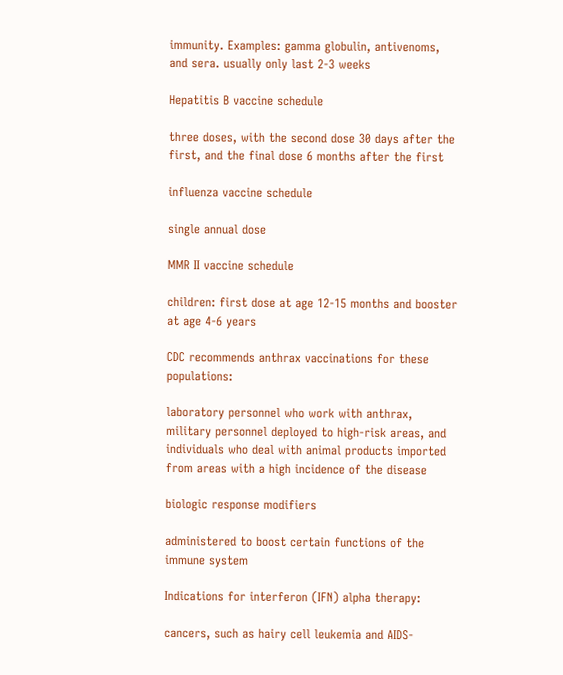immunity. Examples: gamma globulin, antivenoms, and sera. usually only last 2-3 weeks

Hepatitis B vaccine schedule

three doses, with the second dose 30 days after the first, and the final dose 6 months after the first

influenza vaccine schedule

single annual dose

MMR II vaccine schedule

children: first dose at age 12-15 months and booster at age 4-6 years

CDC recommends anthrax vaccinations for these populations:

laboratory personnel who work with anthrax, military personnel deployed to high-risk areas, and individuals who deal with animal products imported from areas with a high incidence of the disease

biologic response modifiers

administered to boost certain functions of the immune system

Indications for interferon (IFN) alpha therapy:

cancers, such as hairy cell leukemia and AIDS-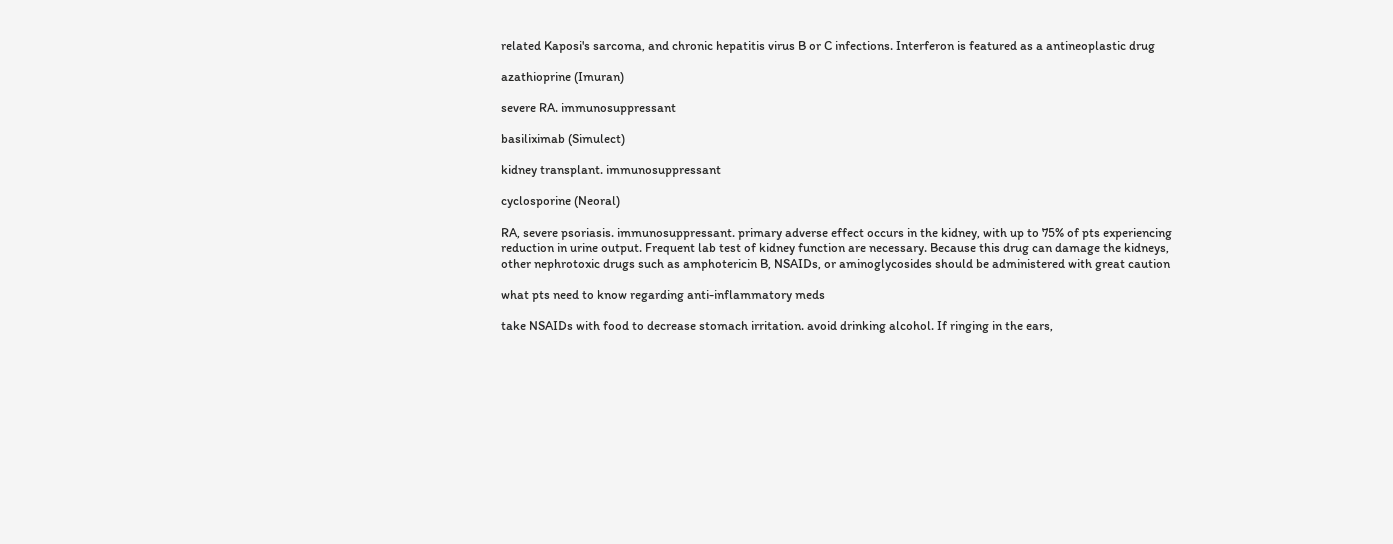related Kaposi's sarcoma, and chronic hepatitis virus B or C infections. Interferon is featured as a antineoplastic drug

azathioprine (Imuran)

severe RA. immunosuppressant

basiliximab (Simulect)

kidney transplant. immunosuppressant

cyclosporine (Neoral)

RA, severe psoriasis. immunosuppressant. primary adverse effect occurs in the kidney, with up to 75% of pts experiencing reduction in urine output. Frequent lab test of kidney function are necessary. Because this drug can damage the kidneys, other nephrotoxic drugs such as amphotericin B, NSAIDs, or aminoglycosides should be administered with great caution

what pts need to know regarding anti-inflammatory meds

take NSAIDs with food to decrease stomach irritation. avoid drinking alcohol. If ringing in the ears,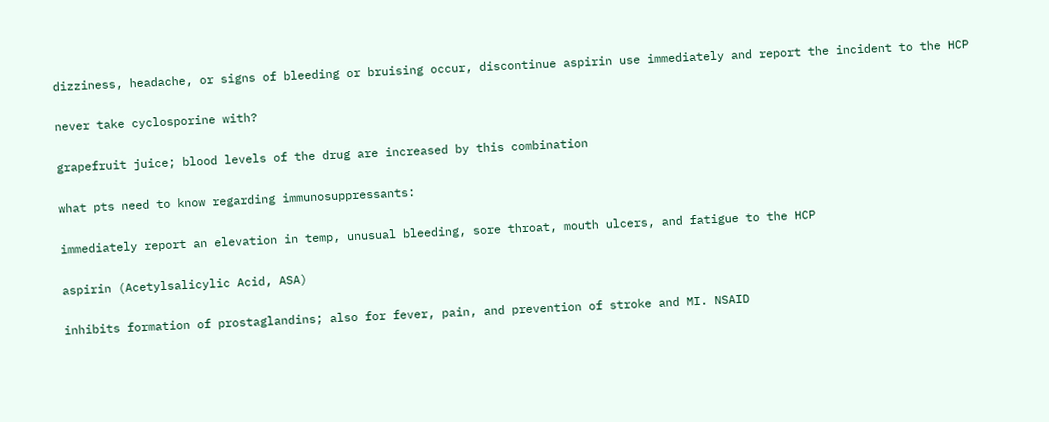dizziness, headache, or signs of bleeding or bruising occur, discontinue aspirin use immediately and report the incident to the HCP

never take cyclosporine with?

grapefruit juice; blood levels of the drug are increased by this combination

what pts need to know regarding immunosuppressants:

immediately report an elevation in temp, unusual bleeding, sore throat, mouth ulcers, and fatigue to the HCP

aspirin (Acetylsalicylic Acid, ASA)

inhibits formation of prostaglandins; also for fever, pain, and prevention of stroke and MI. NSAID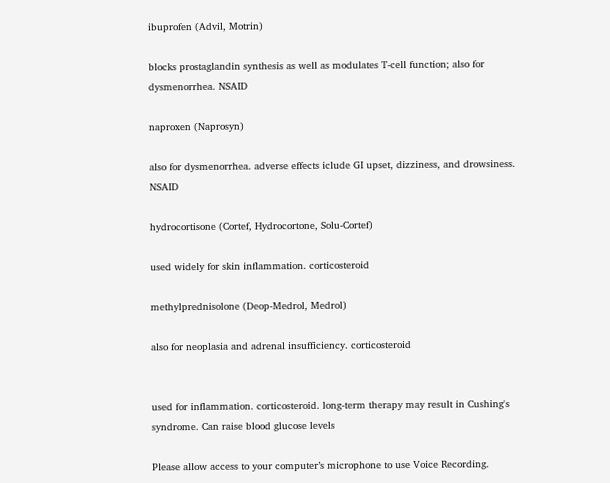ibuprofen (Advil, Motrin)

blocks prostaglandin synthesis as well as modulates T-cell function; also for dysmenorrhea. NSAID

naproxen (Naprosyn)

also for dysmenorrhea. adverse effects iclude GI upset, dizziness, and drowsiness. NSAID

hydrocortisone (Cortef, Hydrocortone, Solu-Cortef)

used widely for skin inflammation. corticosteroid

methylprednisolone (Deop-Medrol, Medrol)

also for neoplasia and adrenal insufficiency. corticosteroid


used for inflammation. corticosteroid. long-term therapy may result in Cushing's syndrome. Can raise blood glucose levels

Please allow access to your computer’s microphone to use Voice Recording.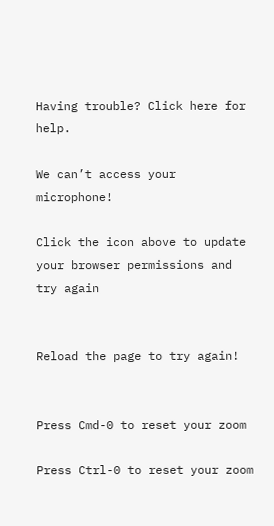Having trouble? Click here for help.

We can’t access your microphone!

Click the icon above to update your browser permissions and try again


Reload the page to try again!


Press Cmd-0 to reset your zoom

Press Ctrl-0 to reset your zoom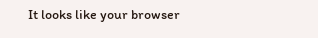It looks like your browser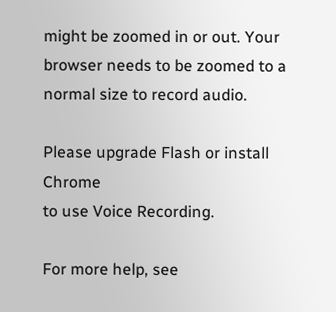might be zoomed in or out. Your browser needs to be zoomed to a normal size to record audio.

Please upgrade Flash or install Chrome
to use Voice Recording.

For more help, see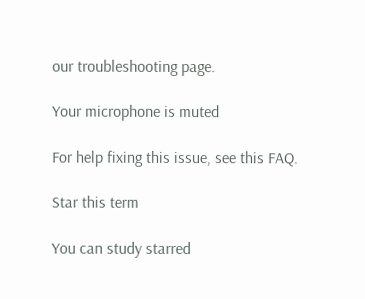our troubleshooting page.

Your microphone is muted

For help fixing this issue, see this FAQ.

Star this term

You can study starred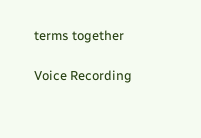terms together

Voice Recording